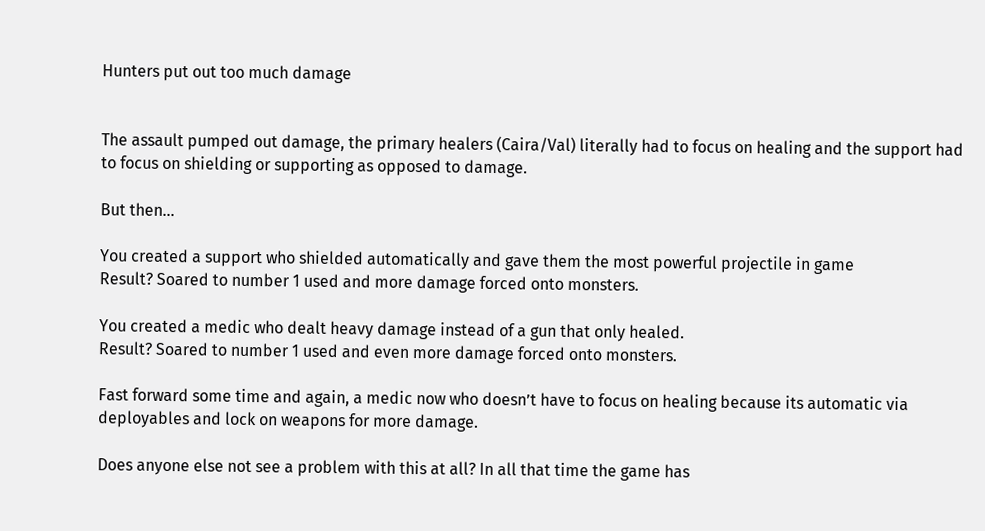Hunters put out too much damage


The assault pumped out damage, the primary healers (Caira/Val) literally had to focus on healing and the support had to focus on shielding or supporting as opposed to damage.

But then…

You created a support who shielded automatically and gave them the most powerful projectile in game
Result? Soared to number 1 used and more damage forced onto monsters.

You created a medic who dealt heavy damage instead of a gun that only healed.
Result? Soared to number 1 used and even more damage forced onto monsters.

Fast forward some time and again, a medic now who doesn’t have to focus on healing because its automatic via deployables and lock on weapons for more damage.

Does anyone else not see a problem with this at all? In all that time the game has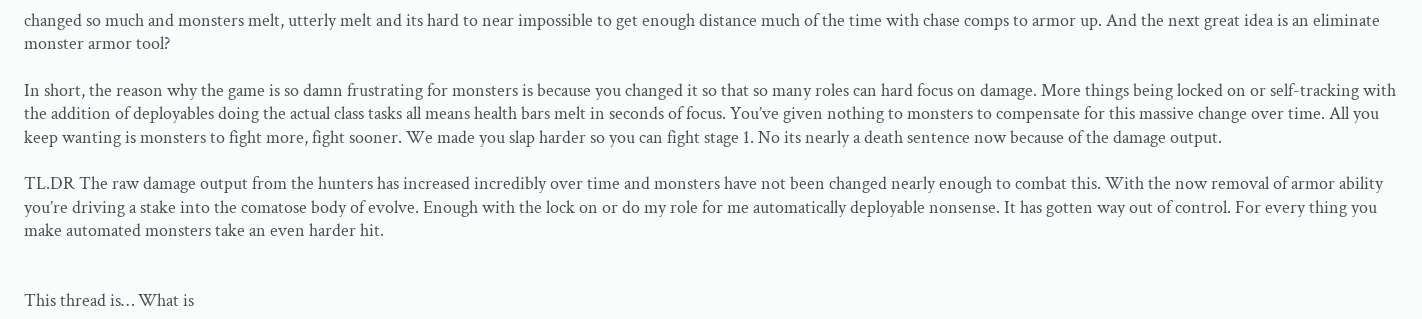changed so much and monsters melt, utterly melt and its hard to near impossible to get enough distance much of the time with chase comps to armor up. And the next great idea is an eliminate monster armor tool?

In short, the reason why the game is so damn frustrating for monsters is because you changed it so that so many roles can hard focus on damage. More things being locked on or self-tracking with the addition of deployables doing the actual class tasks all means health bars melt in seconds of focus. You’ve given nothing to monsters to compensate for this massive change over time. All you keep wanting is monsters to fight more, fight sooner. We made you slap harder so you can fight stage 1. No its nearly a death sentence now because of the damage output.

TL.DR The raw damage output from the hunters has increased incredibly over time and monsters have not been changed nearly enough to combat this. With the now removal of armor ability you’re driving a stake into the comatose body of evolve. Enough with the lock on or do my role for me automatically deployable nonsense. It has gotten way out of control. For every thing you make automated monsters take an even harder hit.


This thread is… What is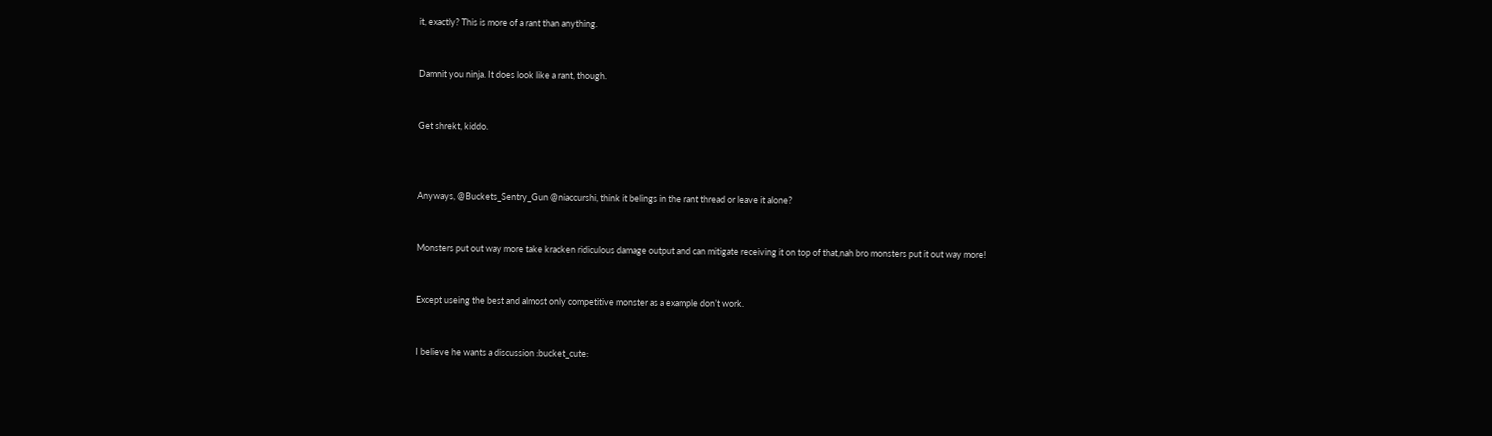it, exactly? This is more of a rant than anything.


Damnit you ninja. It does look like a rant, though.


Get shrekt, kiddo.



Anyways, @Buckets_Sentry_Gun @niaccurshi, think it belings in the rant thread or leave it alone?


Monsters put out way more take kracken ridiculous damage output and can mitigate receiving it on top of that,nah bro monsters put it out way more!


Except useing the best and almost only competitive monster as a example don’t work.


I believe he wants a discussion :bucket_cute: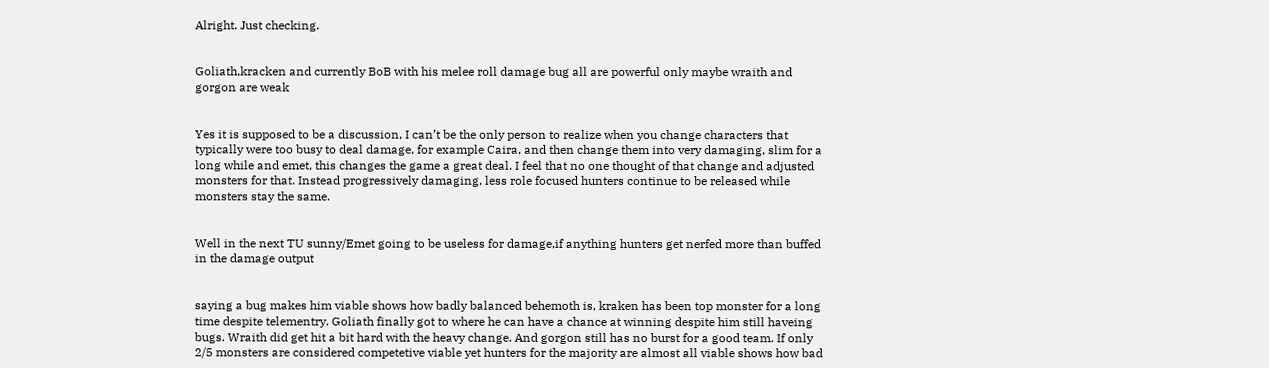Alright. Just checking.


Goliath,kracken and currently BoB with his melee roll damage bug all are powerful only maybe wraith and gorgon are weak


Yes it is supposed to be a discussion, I can’t be the only person to realize when you change characters that typically were too busy to deal damage, for example Caira, and then change them into very damaging, slim for a long while and emet, this changes the game a great deal. I feel that no one thought of that change and adjusted monsters for that. Instead progressively damaging, less role focused hunters continue to be released while monsters stay the same.


Well in the next TU sunny/Emet going to be useless for damage,if anything hunters get nerfed more than buffed in the damage output


saying a bug makes him viable shows how badly balanced behemoth is, kraken has been top monster for a long time despite telementry. Goliath finally got to where he can have a chance at winning despite him still haveing bugs. Wraith did get hit a bit hard with the heavy change. And gorgon still has no burst for a good team. If only 2/5 monsters are considered competetive viable yet hunters for the majority are almost all viable shows how bad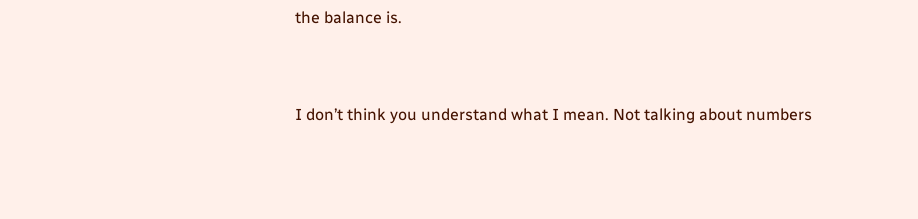the balance is.


I don’t think you understand what I mean. Not talking about numbers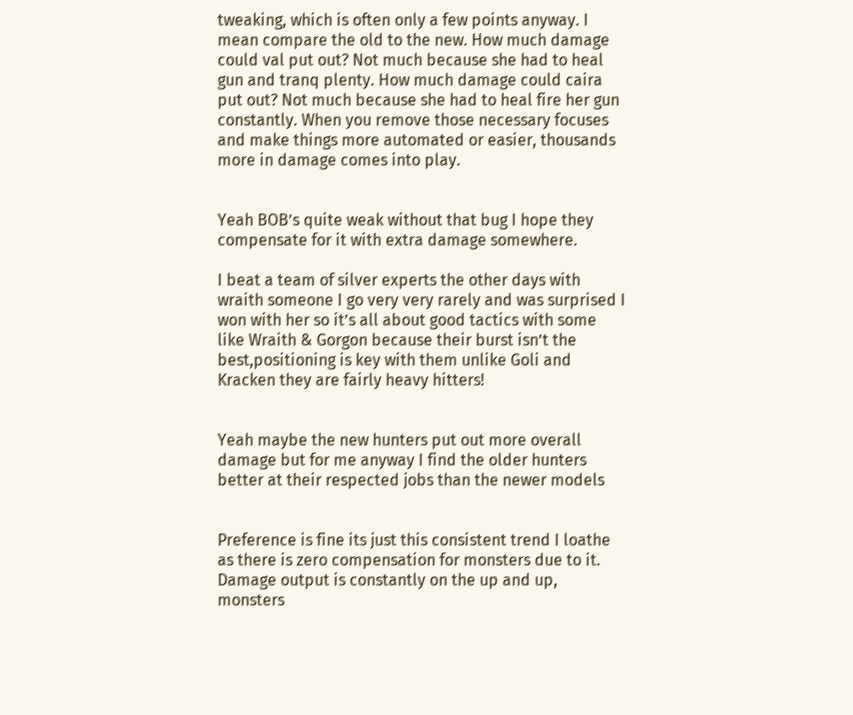tweaking, which is often only a few points anyway. I mean compare the old to the new. How much damage could val put out? Not much because she had to heal gun and tranq plenty. How much damage could caira put out? Not much because she had to heal fire her gun constantly. When you remove those necessary focuses and make things more automated or easier, thousands more in damage comes into play.


Yeah BOB’s quite weak without that bug I hope they compensate for it with extra damage somewhere.

I beat a team of silver experts the other days with wraith someone I go very very rarely and was surprised I won with her so it’s all about good tactics with some like Wraith & Gorgon because their burst isn’t the best,positioning is key with them unlike Goli and Kracken they are fairly heavy hitters!


Yeah maybe the new hunters put out more overall damage but for me anyway I find the older hunters better at their respected jobs than the newer models


Preference is fine its just this consistent trend I loathe as there is zero compensation for monsters due to it. Damage output is constantly on the up and up, monsters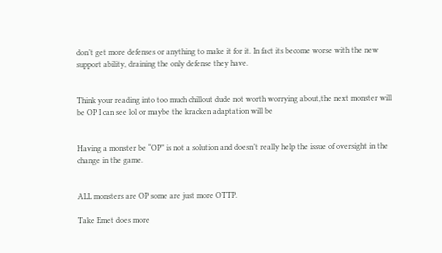don’t get more defenses or anything to make it for it. In fact its become worse with the new support ability, draining the only defense they have.


Think your reading into too much chillout dude not worth worrying about,the next monster will be OP I can see lol or maybe the kracken adaptation will be


Having a monster be “OP” is not a solution and doesn’t really help the issue of oversight in the change in the game.


ALL monsters are OP some are just more OTTP.

Take Emet does more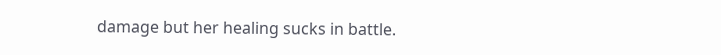damage but her healing sucks in battle.